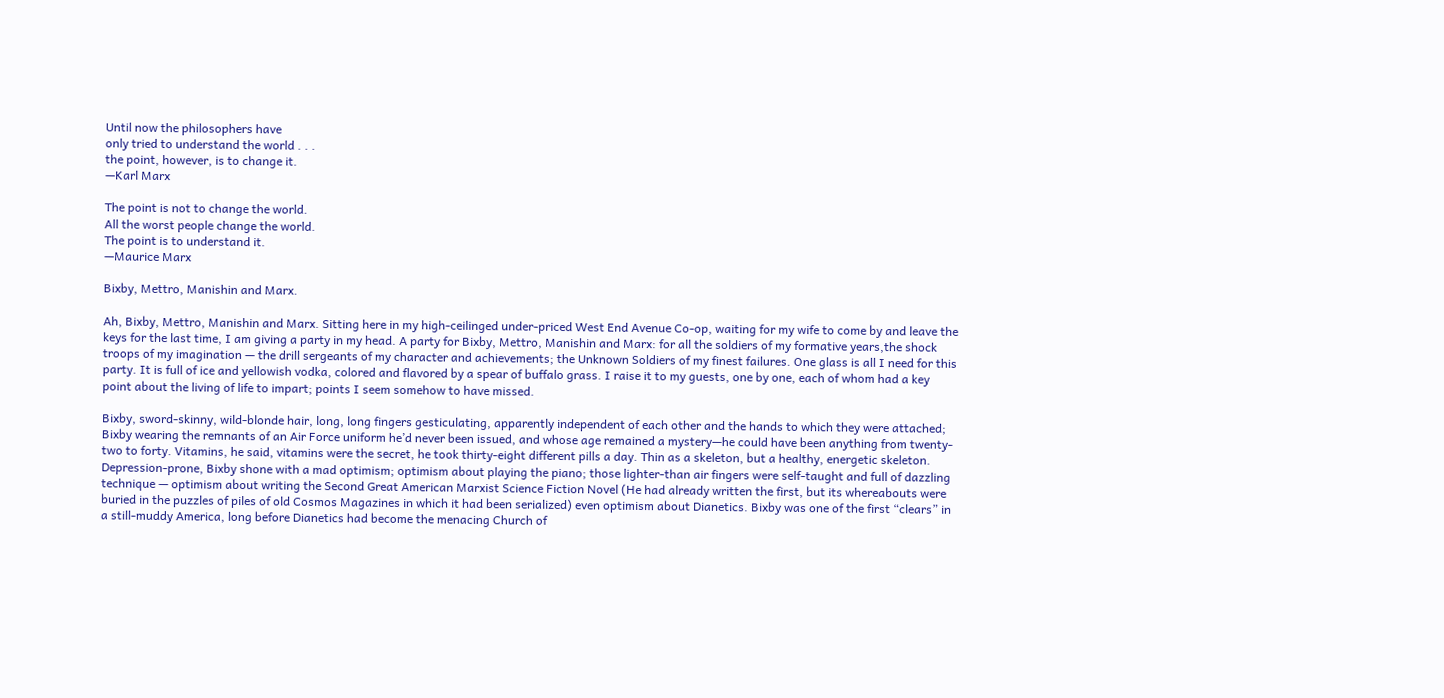Until now the philosophers have
only tried to understand the world . . .
the point, however, is to change it.
—Karl Marx

The point is not to change the world.
All the worst people change the world.
The point is to understand it.
—Maurice Marx

Bixby, Mettro, Manishin and Marx.

Ah, Bixby, Mettro, Manishin and Marx. Sitting here in my high-ceilinged under-priced West End Avenue Co-op, waiting for my wife to come by and leave the keys for the last time, I am giving a party in my head. A party for Bixby, Mettro, Manishin and Marx: for all the soldiers of my formative years,the shock troops of my imagination — the drill sergeants of my character and achievements; the Unknown Soldiers of my finest failures. One glass is all I need for this party. It is full of ice and yellowish vodka, colored and flavored by a spear of buffalo grass. I raise it to my guests, one by one, each of whom had a key point about the living of life to impart; points I seem somehow to have missed.

Bixby, sword-skinny, wild-blonde hair, long, long fingers gesticulating, apparently independent of each other and the hands to which they were attached; Bixby wearing the remnants of an Air Force uniform he’d never been issued, and whose age remained a mystery—he could have been anything from twenty-two to forty. Vitamins, he said, vitamins were the secret, he took thirty-eight different pills a day. Thin as a skeleton, but a healthy, energetic skeleton. Depression-prone, Bixby shone with a mad optimism; optimism about playing the piano; those lighter-than air fingers were self-taught and full of dazzling technique — optimism about writing the Second Great American Marxist Science Fiction Novel (He had already written the first, but its whereabouts were buried in the puzzles of piles of old Cosmos Magazines in which it had been serialized) even optimism about Dianetics. Bixby was one of the first “clears” in a still-muddy America, long before Dianetics had become the menacing Church of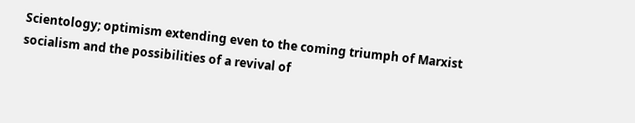Scientology; optimism extending even to the coming triumph of Marxist socialism and the possibilities of a revival of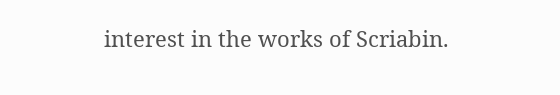interest in the works of Scriabin.